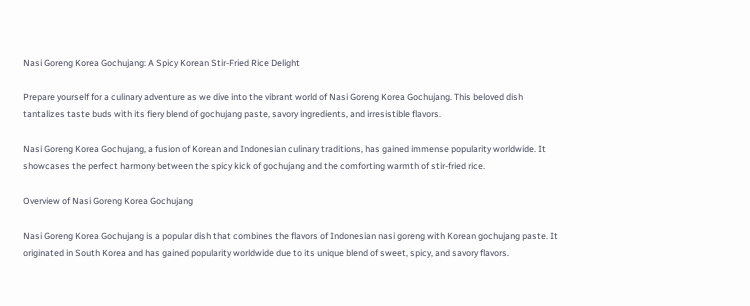Nasi Goreng Korea Gochujang: A Spicy Korean Stir-Fried Rice Delight

Prepare yourself for a culinary adventure as we dive into the vibrant world of Nasi Goreng Korea Gochujang. This beloved dish tantalizes taste buds with its fiery blend of gochujang paste, savory ingredients, and irresistible flavors.

Nasi Goreng Korea Gochujang, a fusion of Korean and Indonesian culinary traditions, has gained immense popularity worldwide. It showcases the perfect harmony between the spicy kick of gochujang and the comforting warmth of stir-fried rice.

Overview of Nasi Goreng Korea Gochujang

Nasi Goreng Korea Gochujang is a popular dish that combines the flavors of Indonesian nasi goreng with Korean gochujang paste. It originated in South Korea and has gained popularity worldwide due to its unique blend of sweet, spicy, and savory flavors.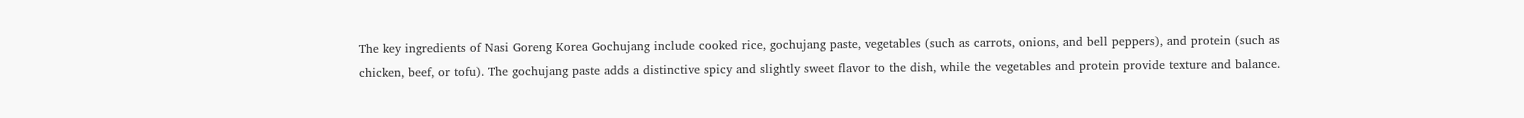The key ingredients of Nasi Goreng Korea Gochujang include cooked rice, gochujang paste, vegetables (such as carrots, onions, and bell peppers), and protein (such as chicken, beef, or tofu). The gochujang paste adds a distinctive spicy and slightly sweet flavor to the dish, while the vegetables and protein provide texture and balance.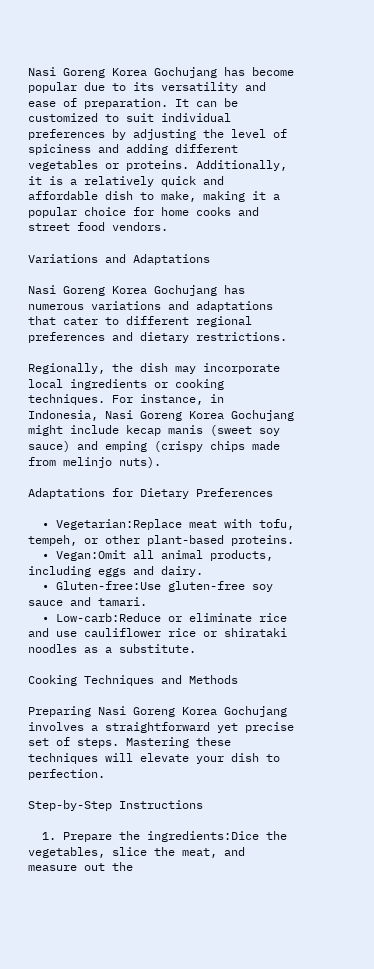Nasi Goreng Korea Gochujang has become popular due to its versatility and ease of preparation. It can be customized to suit individual preferences by adjusting the level of spiciness and adding different vegetables or proteins. Additionally, it is a relatively quick and affordable dish to make, making it a popular choice for home cooks and street food vendors.

Variations and Adaptations

Nasi Goreng Korea Gochujang has numerous variations and adaptations that cater to different regional preferences and dietary restrictions.

Regionally, the dish may incorporate local ingredients or cooking techniques. For instance, in Indonesia, Nasi Goreng Korea Gochujang might include kecap manis (sweet soy sauce) and emping (crispy chips made from melinjo nuts).

Adaptations for Dietary Preferences

  • Vegetarian:Replace meat with tofu, tempeh, or other plant-based proteins.
  • Vegan:Omit all animal products, including eggs and dairy.
  • Gluten-free:Use gluten-free soy sauce and tamari.
  • Low-carb:Reduce or eliminate rice and use cauliflower rice or shirataki noodles as a substitute.

Cooking Techniques and Methods

Preparing Nasi Goreng Korea Gochujang involves a straightforward yet precise set of steps. Mastering these techniques will elevate your dish to perfection.

Step-by-Step Instructions

  1. Prepare the ingredients:Dice the vegetables, slice the meat, and measure out the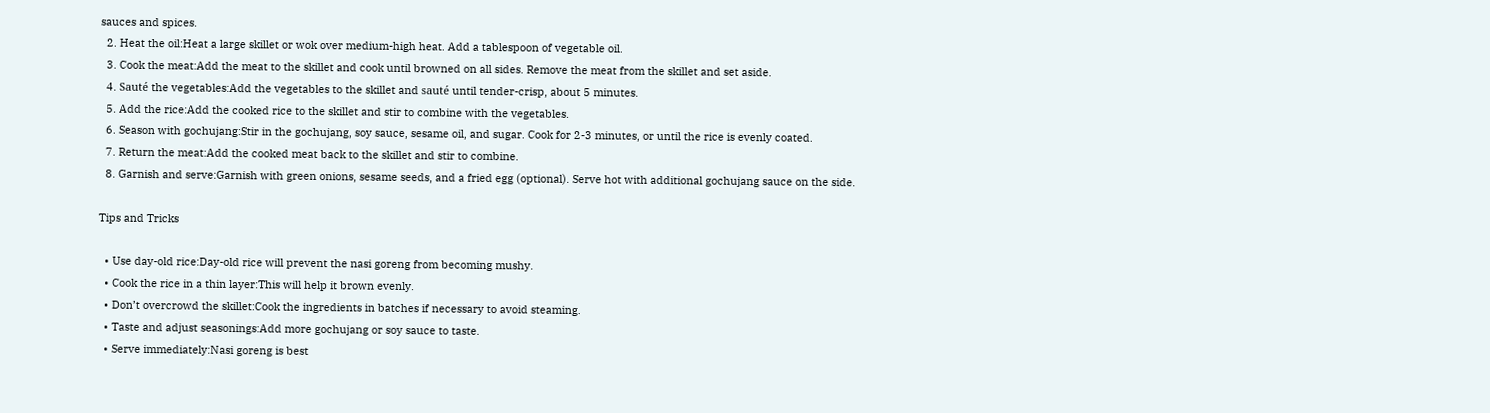sauces and spices.
  2. Heat the oil:Heat a large skillet or wok over medium-high heat. Add a tablespoon of vegetable oil.
  3. Cook the meat:Add the meat to the skillet and cook until browned on all sides. Remove the meat from the skillet and set aside.
  4. Sauté the vegetables:Add the vegetables to the skillet and sauté until tender-crisp, about 5 minutes.
  5. Add the rice:Add the cooked rice to the skillet and stir to combine with the vegetables.
  6. Season with gochujang:Stir in the gochujang, soy sauce, sesame oil, and sugar. Cook for 2-3 minutes, or until the rice is evenly coated.
  7. Return the meat:Add the cooked meat back to the skillet and stir to combine.
  8. Garnish and serve:Garnish with green onions, sesame seeds, and a fried egg (optional). Serve hot with additional gochujang sauce on the side.

Tips and Tricks

  • Use day-old rice:Day-old rice will prevent the nasi goreng from becoming mushy.
  • Cook the rice in a thin layer:This will help it brown evenly.
  • Don’t overcrowd the skillet:Cook the ingredients in batches if necessary to avoid steaming.
  • Taste and adjust seasonings:Add more gochujang or soy sauce to taste.
  • Serve immediately:Nasi goreng is best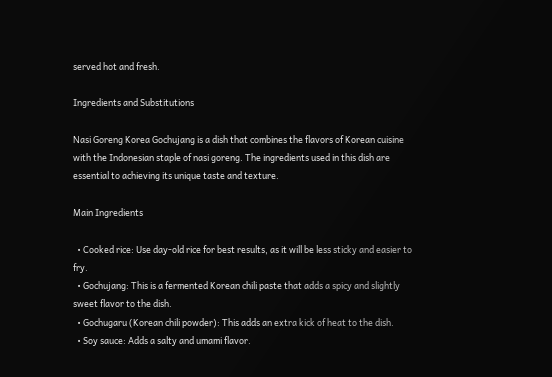served hot and fresh.

Ingredients and Substitutions

Nasi Goreng Korea Gochujang is a dish that combines the flavors of Korean cuisine with the Indonesian staple of nasi goreng. The ingredients used in this dish are essential to achieving its unique taste and texture.

Main Ingredients

  • Cooked rice: Use day-old rice for best results, as it will be less sticky and easier to fry.
  • Gochujang: This is a fermented Korean chili paste that adds a spicy and slightly sweet flavor to the dish.
  • Gochugaru (Korean chili powder): This adds an extra kick of heat to the dish.
  • Soy sauce: Adds a salty and umami flavor.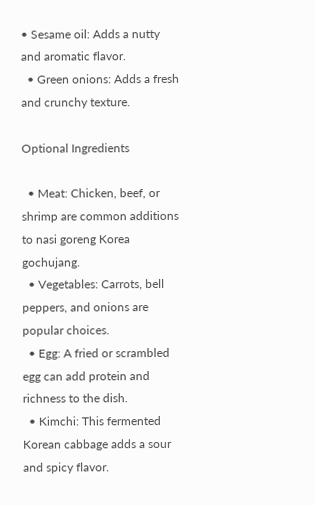• Sesame oil: Adds a nutty and aromatic flavor.
  • Green onions: Adds a fresh and crunchy texture.

Optional Ingredients

  • Meat: Chicken, beef, or shrimp are common additions to nasi goreng Korea gochujang.
  • Vegetables: Carrots, bell peppers, and onions are popular choices.
  • Egg: A fried or scrambled egg can add protein and richness to the dish.
  • Kimchi: This fermented Korean cabbage adds a sour and spicy flavor.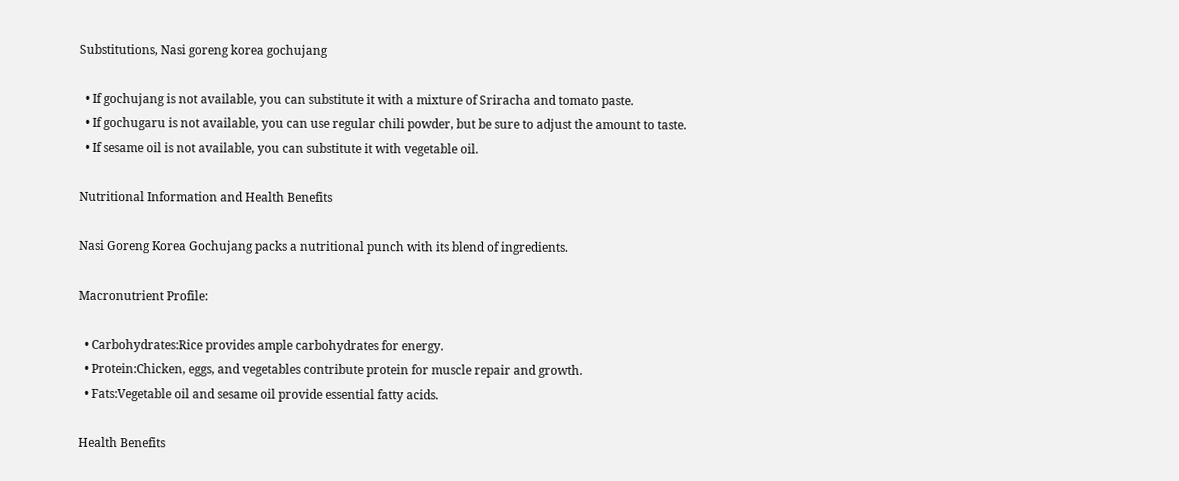Substitutions, Nasi goreng korea gochujang

  • If gochujang is not available, you can substitute it with a mixture of Sriracha and tomato paste.
  • If gochugaru is not available, you can use regular chili powder, but be sure to adjust the amount to taste.
  • If sesame oil is not available, you can substitute it with vegetable oil.

Nutritional Information and Health Benefits

Nasi Goreng Korea Gochujang packs a nutritional punch with its blend of ingredients.

Macronutrient Profile:

  • Carbohydrates:Rice provides ample carbohydrates for energy.
  • Protein:Chicken, eggs, and vegetables contribute protein for muscle repair and growth.
  • Fats:Vegetable oil and sesame oil provide essential fatty acids.

Health Benefits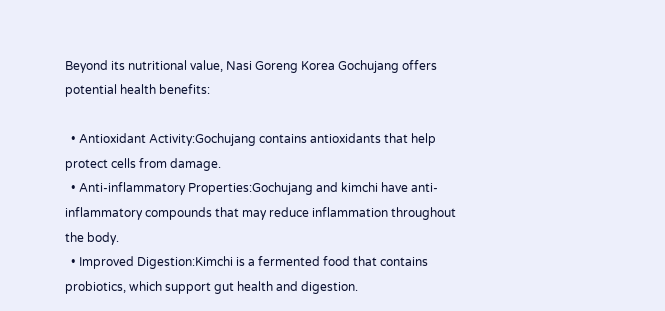Beyond its nutritional value, Nasi Goreng Korea Gochujang offers potential health benefits:

  • Antioxidant Activity:Gochujang contains antioxidants that help protect cells from damage.
  • Anti-inflammatory Properties:Gochujang and kimchi have anti-inflammatory compounds that may reduce inflammation throughout the body.
  • Improved Digestion:Kimchi is a fermented food that contains probiotics, which support gut health and digestion.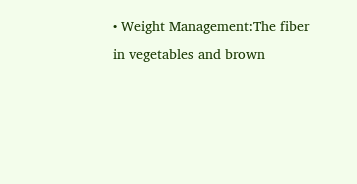• Weight Management:The fiber in vegetables and brown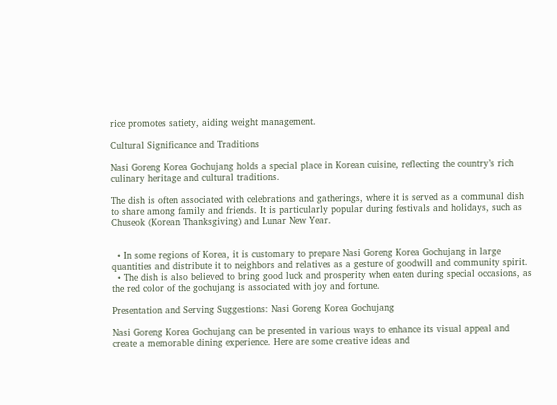rice promotes satiety, aiding weight management.

Cultural Significance and Traditions

Nasi Goreng Korea Gochujang holds a special place in Korean cuisine, reflecting the country’s rich culinary heritage and cultural traditions.

The dish is often associated with celebrations and gatherings, where it is served as a communal dish to share among family and friends. It is particularly popular during festivals and holidays, such as Chuseok (Korean Thanksgiving) and Lunar New Year.


  • In some regions of Korea, it is customary to prepare Nasi Goreng Korea Gochujang in large quantities and distribute it to neighbors and relatives as a gesture of goodwill and community spirit.
  • The dish is also believed to bring good luck and prosperity when eaten during special occasions, as the red color of the gochujang is associated with joy and fortune.

Presentation and Serving Suggestions: Nasi Goreng Korea Gochujang

Nasi Goreng Korea Gochujang can be presented in various ways to enhance its visual appeal and create a memorable dining experience. Here are some creative ideas and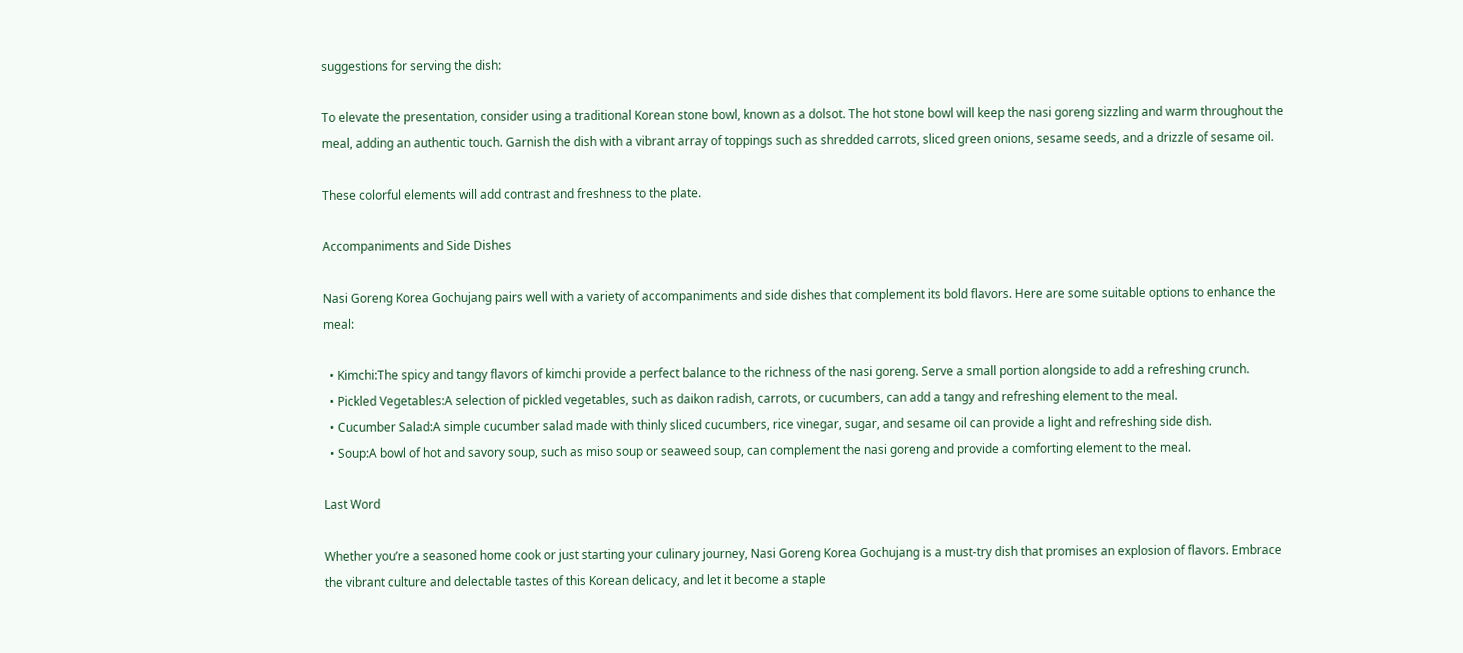suggestions for serving the dish:

To elevate the presentation, consider using a traditional Korean stone bowl, known as a dolsot. The hot stone bowl will keep the nasi goreng sizzling and warm throughout the meal, adding an authentic touch. Garnish the dish with a vibrant array of toppings such as shredded carrots, sliced green onions, sesame seeds, and a drizzle of sesame oil.

These colorful elements will add contrast and freshness to the plate.

Accompaniments and Side Dishes

Nasi Goreng Korea Gochujang pairs well with a variety of accompaniments and side dishes that complement its bold flavors. Here are some suitable options to enhance the meal:

  • Kimchi:The spicy and tangy flavors of kimchi provide a perfect balance to the richness of the nasi goreng. Serve a small portion alongside to add a refreshing crunch.
  • Pickled Vegetables:A selection of pickled vegetables, such as daikon radish, carrots, or cucumbers, can add a tangy and refreshing element to the meal.
  • Cucumber Salad:A simple cucumber salad made with thinly sliced cucumbers, rice vinegar, sugar, and sesame oil can provide a light and refreshing side dish.
  • Soup:A bowl of hot and savory soup, such as miso soup or seaweed soup, can complement the nasi goreng and provide a comforting element to the meal.

Last Word

Whether you’re a seasoned home cook or just starting your culinary journey, Nasi Goreng Korea Gochujang is a must-try dish that promises an explosion of flavors. Embrace the vibrant culture and delectable tastes of this Korean delicacy, and let it become a staple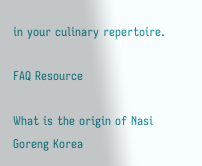in your culinary repertoire.

FAQ Resource

What is the origin of Nasi Goreng Korea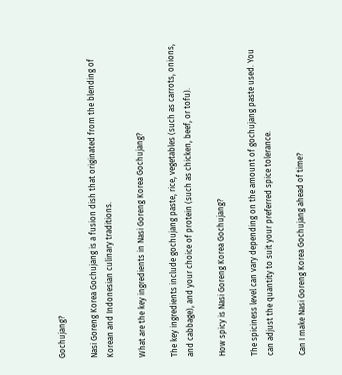Gochujang?

Nasi Goreng Korea Gochujang is a fusion dish that originated from the blending of Korean and Indonesian culinary traditions.

What are the key ingredients in Nasi Goreng Korea Gochujang?

The key ingredients include gochujang paste, rice, vegetables (such as carrots, onions, and cabbage), and your choice of protein (such as chicken, beef, or tofu).

How spicy is Nasi Goreng Korea Gochujang?

The spiciness level can vary depending on the amount of gochujang paste used. You can adjust the quantity to suit your preferred spice tolerance.

Can I make Nasi Goreng Korea Gochujang ahead of time?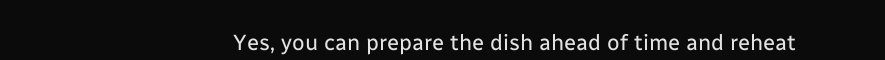Yes, you can prepare the dish ahead of time and reheat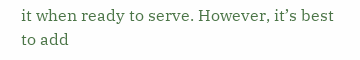it when ready to serve. However, it’s best to add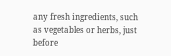any fresh ingredients, such as vegetables or herbs, just before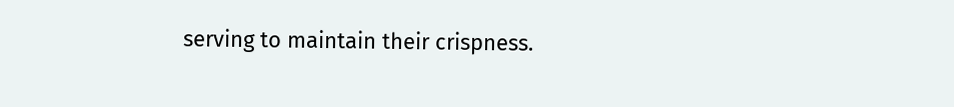serving to maintain their crispness.